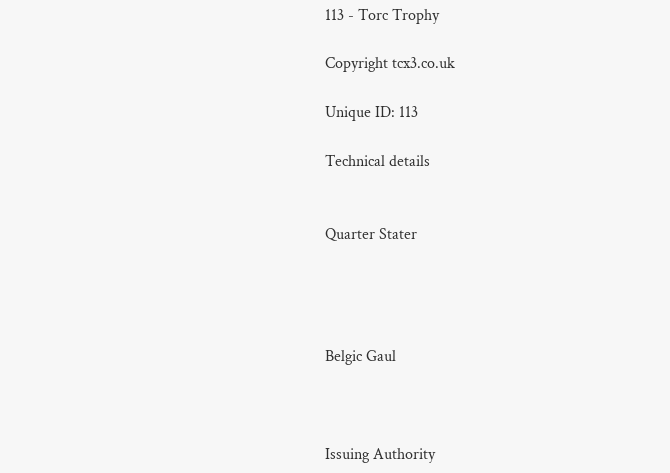113 - Torc Trophy

Copyright tcx3.co.uk

Unique ID: 113

Technical details


Quarter Stater




Belgic Gaul



Issuing Authority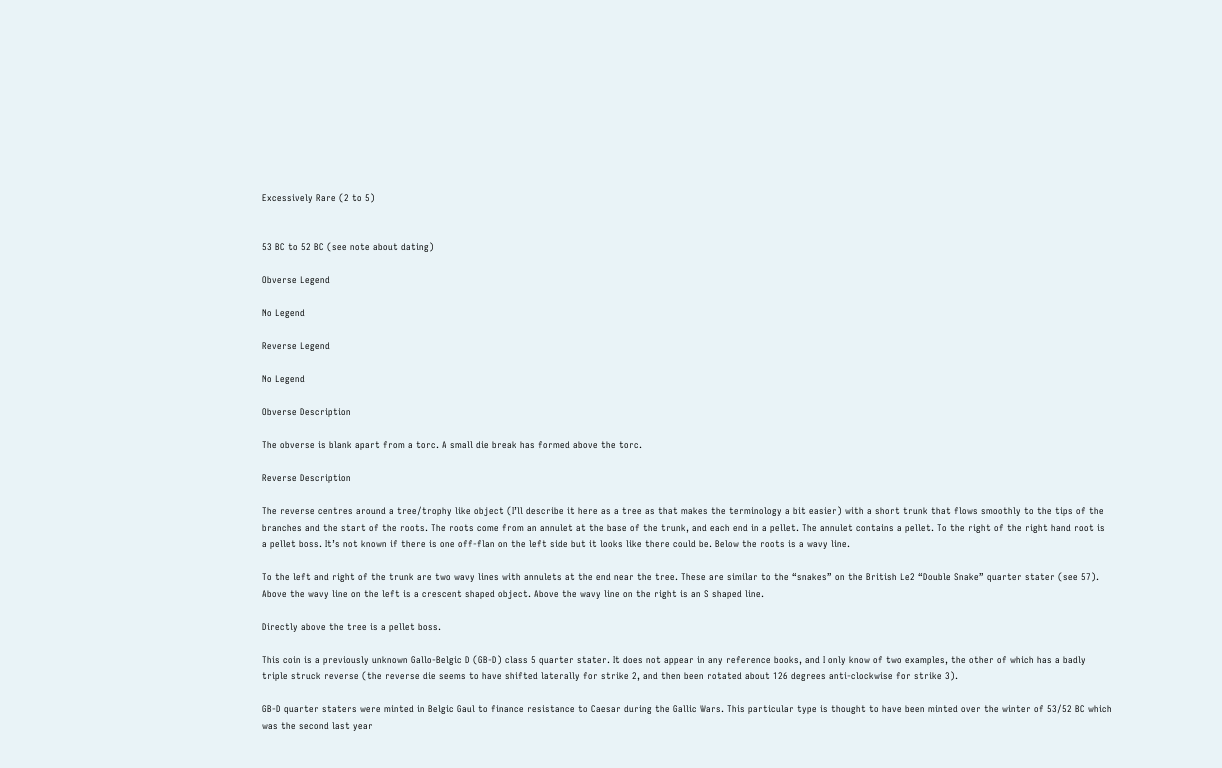Excessively Rare (2 to 5)


53 BC to 52 BC (see note about dating)

Obverse Legend

No Legend

Reverse Legend

No Legend

Obverse Description

The obverse is blank apart from a torc. A small die break has formed above the torc.

Reverse Description

The reverse centres around a tree/trophy like object (I’ll describe it here as a tree as that makes the terminology a bit easier) with a short trunk that flows smoothly to the tips of the branches and the start of the roots. The roots come from an annulet at the base of the trunk, and each end in a pellet. The annulet contains a pellet. To the right of the right hand root is a pellet boss. It’s not known if there is one off-flan on the left side but it looks like there could be. Below the roots is a wavy line.

To the left and right of the trunk are two wavy lines with annulets at the end near the tree. These are similar to the “snakes” on the British Le2 “Double Snake” quarter stater (see 57). Above the wavy line on the left is a crescent shaped object. Above the wavy line on the right is an S shaped line.

Directly above the tree is a pellet boss.

This coin is a previously unknown Gallo-Belgic D (GB-D) class 5 quarter stater. It does not appear in any reference books, and I only know of two examples, the other of which has a badly triple struck reverse (the reverse die seems to have shifted laterally for strike 2, and then been rotated about 126 degrees anti-clockwise for strike 3).

GB-D quarter staters were minted in Belgic Gaul to finance resistance to Caesar during the Gallic Wars. This particular type is thought to have been minted over the winter of 53/52 BC which was the second last year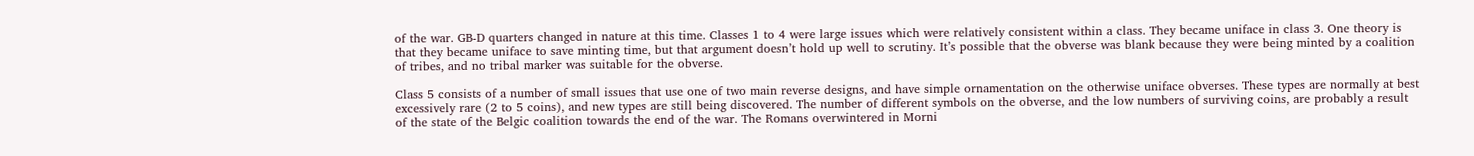of the war. GB-D quarters changed in nature at this time. Classes 1 to 4 were large issues which were relatively consistent within a class. They became uniface in class 3. One theory is that they became uniface to save minting time, but that argument doesn’t hold up well to scrutiny. It’s possible that the obverse was blank because they were being minted by a coalition of tribes, and no tribal marker was suitable for the obverse.

Class 5 consists of a number of small issues that use one of two main reverse designs, and have simple ornamentation on the otherwise uniface obverses. These types are normally at best excessively rare (2 to 5 coins), and new types are still being discovered. The number of different symbols on the obverse, and the low numbers of surviving coins, are probably a result of the state of the Belgic coalition towards the end of the war. The Romans overwintered in Morni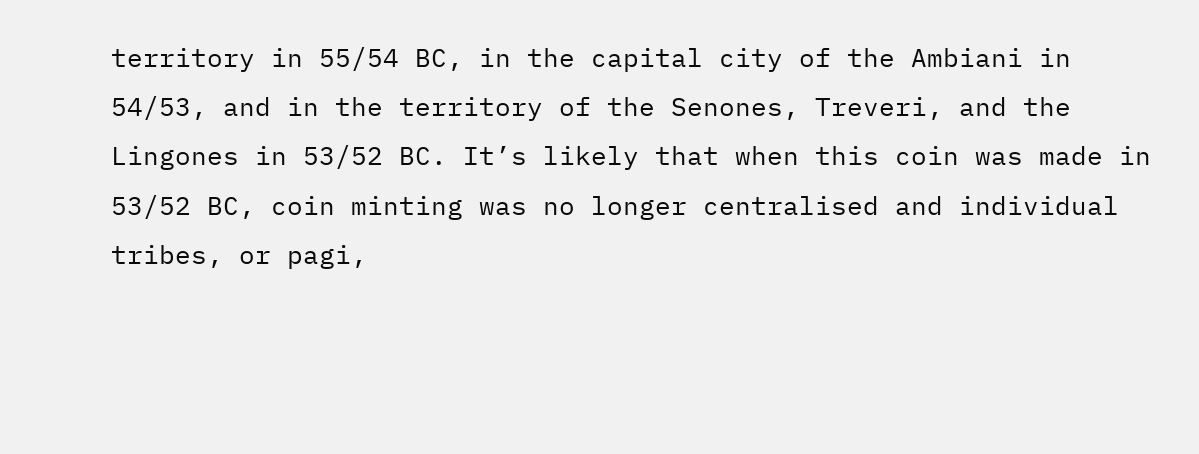territory in 55/54 BC, in the capital city of the Ambiani in 54/53, and in the territory of the Senones, Treveri, and the Lingones in 53/52 BC. It’s likely that when this coin was made in 53/52 BC, coin minting was no longer centralised and individual tribes, or pagi,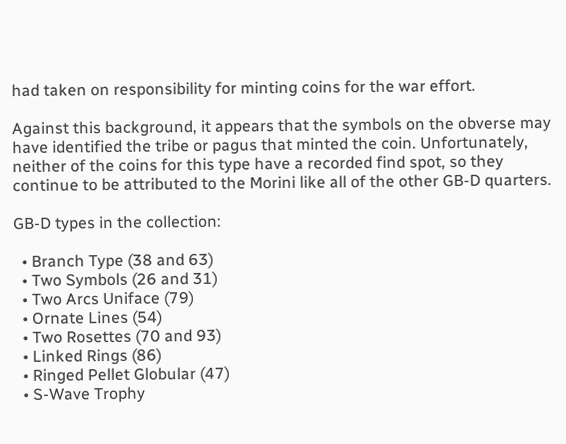had taken on responsibility for minting coins for the war effort.

Against this background, it appears that the symbols on the obverse may have identified the tribe or pagus that minted the coin. Unfortunately, neither of the coins for this type have a recorded find spot, so they continue to be attributed to the Morini like all of the other GB-D quarters.

GB-D types in the collection:

  • Branch Type (38 and 63)
  • Two Symbols (26 and 31)
  • Two Arcs Uniface (79)
  • Ornate Lines (54)
  • Two Rosettes (70 and 93)
  • Linked Rings (86)
  • Ringed Pellet Globular (47)
  • S-Wave Trophy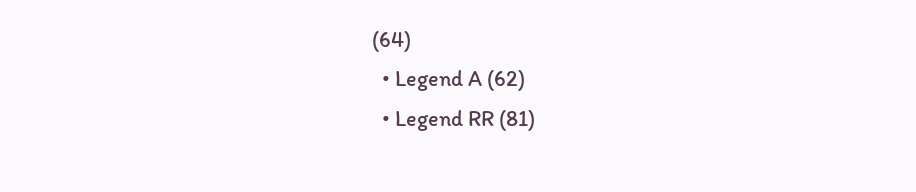(64)
  • Legend A (62)
  • Legend RR (81)